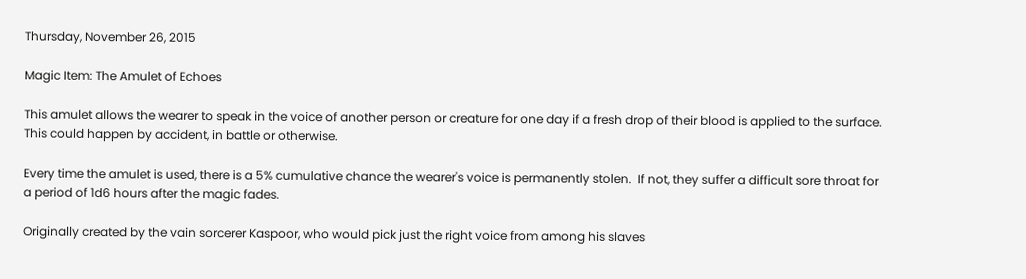Thursday, November 26, 2015

Magic Item: The Amulet of Echoes

This amulet allows the wearer to speak in the voice of another person or creature for one day if a fresh drop of their blood is applied to the surface. This could happen by accident, in battle or otherwise.

Every time the amulet is used, there is a 5% cumulative chance the wearer's voice is permanently stolen.  If not, they suffer a difficult sore throat for a period of 1d6 hours after the magic fades.

Originally created by the vain sorcerer Kaspoor, who would pick just the right voice from among his slaves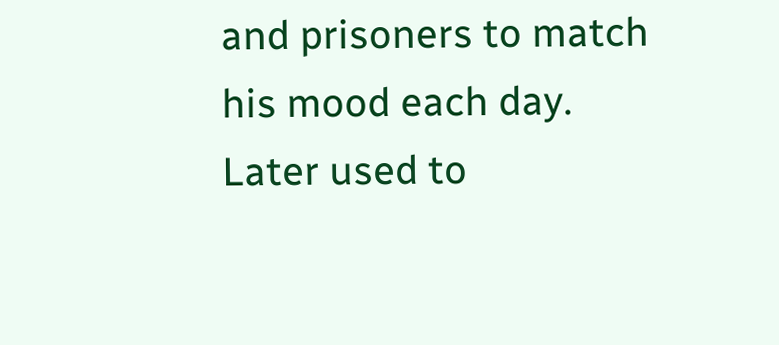and prisoners to match his mood each day.  Later used to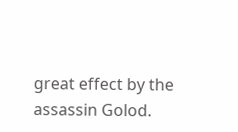great effect by the assassin Golod.